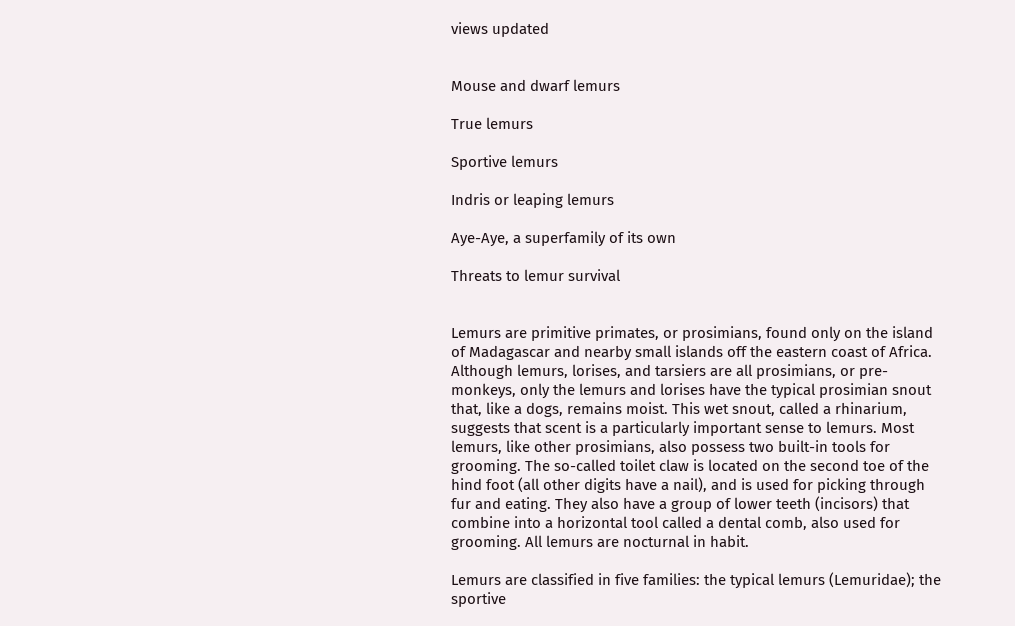views updated


Mouse and dwarf lemurs

True lemurs

Sportive lemurs

Indris or leaping lemurs

Aye-Aye, a superfamily of its own

Threats to lemur survival


Lemurs are primitive primates, or prosimians, found only on the island of Madagascar and nearby small islands off the eastern coast of Africa. Although lemurs, lorises, and tarsiers are all prosimians, or pre-monkeys, only the lemurs and lorises have the typical prosimian snout that, like a dogs, remains moist. This wet snout, called a rhinarium, suggests that scent is a particularly important sense to lemurs. Most lemurs, like other prosimians, also possess two built-in tools for grooming. The so-called toilet claw is located on the second toe of the hind foot (all other digits have a nail), and is used for picking through fur and eating. They also have a group of lower teeth (incisors) that combine into a horizontal tool called a dental comb, also used for grooming. All lemurs are nocturnal in habit.

Lemurs are classified in five families: the typical lemurs (Lemuridae); the sportive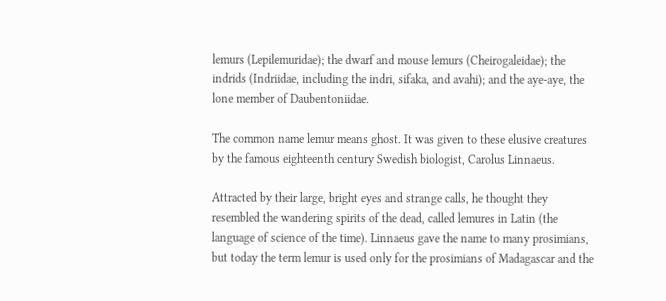lemurs (Lepilemuridae); the dwarf and mouse lemurs (Cheirogaleidae); the indrids (Indriidae, including the indri, sifaka, and avahi); and the aye-aye, the lone member of Daubentoniidae.

The common name lemur means ghost. It was given to these elusive creatures by the famous eighteenth century Swedish biologist, Carolus Linnaeus.

Attracted by their large, bright eyes and strange calls, he thought they resembled the wandering spirits of the dead, called lemures in Latin (the language of science of the time). Linnaeus gave the name to many prosimians, but today the term lemur is used only for the prosimians of Madagascar and the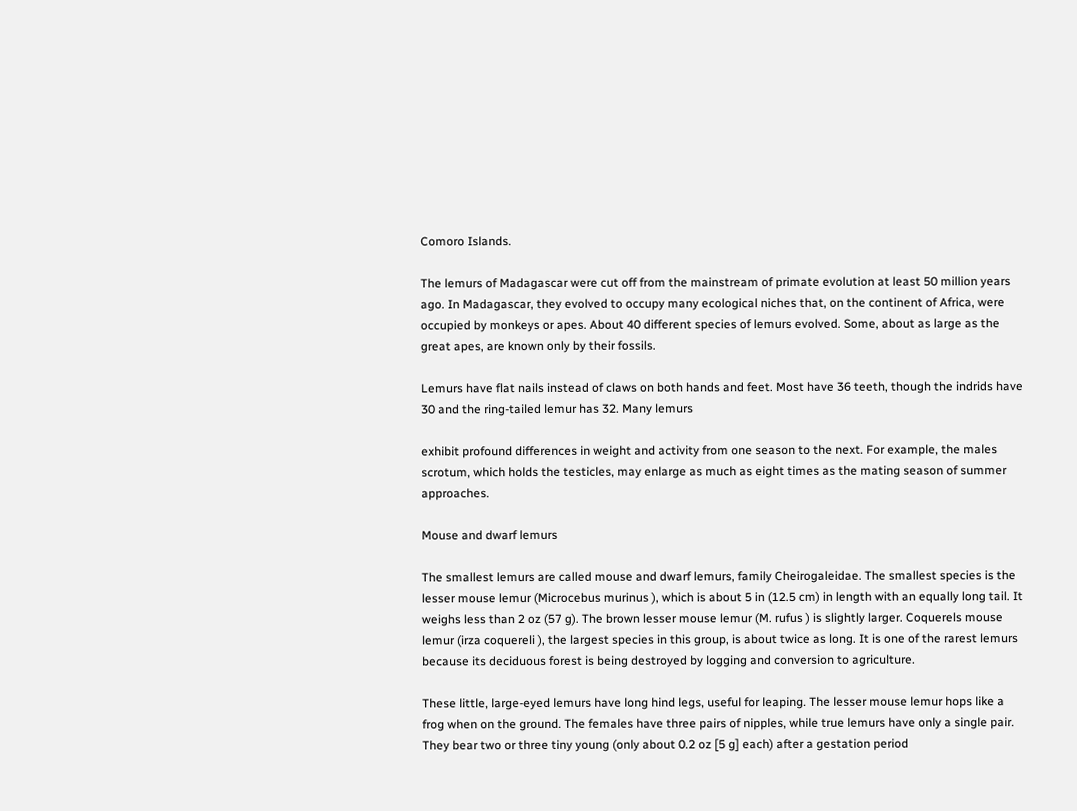Comoro Islands.

The lemurs of Madagascar were cut off from the mainstream of primate evolution at least 50 million years ago. In Madagascar, they evolved to occupy many ecological niches that, on the continent of Africa, were occupied by monkeys or apes. About 40 different species of lemurs evolved. Some, about as large as the great apes, are known only by their fossils.

Lemurs have flat nails instead of claws on both hands and feet. Most have 36 teeth, though the indrids have 30 and the ring-tailed lemur has 32. Many lemurs

exhibit profound differences in weight and activity from one season to the next. For example, the males scrotum, which holds the testicles, may enlarge as much as eight times as the mating season of summer approaches.

Mouse and dwarf lemurs

The smallest lemurs are called mouse and dwarf lemurs, family Cheirogaleidae. The smallest species is the lesser mouse lemur (Microcebus murinus ), which is about 5 in (12.5 cm) in length with an equally long tail. It weighs less than 2 oz (57 g). The brown lesser mouse lemur (M. rufus ) is slightly larger. Coquerels mouse lemur (irza coquereli ), the largest species in this group, is about twice as long. It is one of the rarest lemurs because its deciduous forest is being destroyed by logging and conversion to agriculture.

These little, large-eyed lemurs have long hind legs, useful for leaping. The lesser mouse lemur hops like a frog when on the ground. The females have three pairs of nipples, while true lemurs have only a single pair. They bear two or three tiny young (only about 0.2 oz [5 g] each) after a gestation period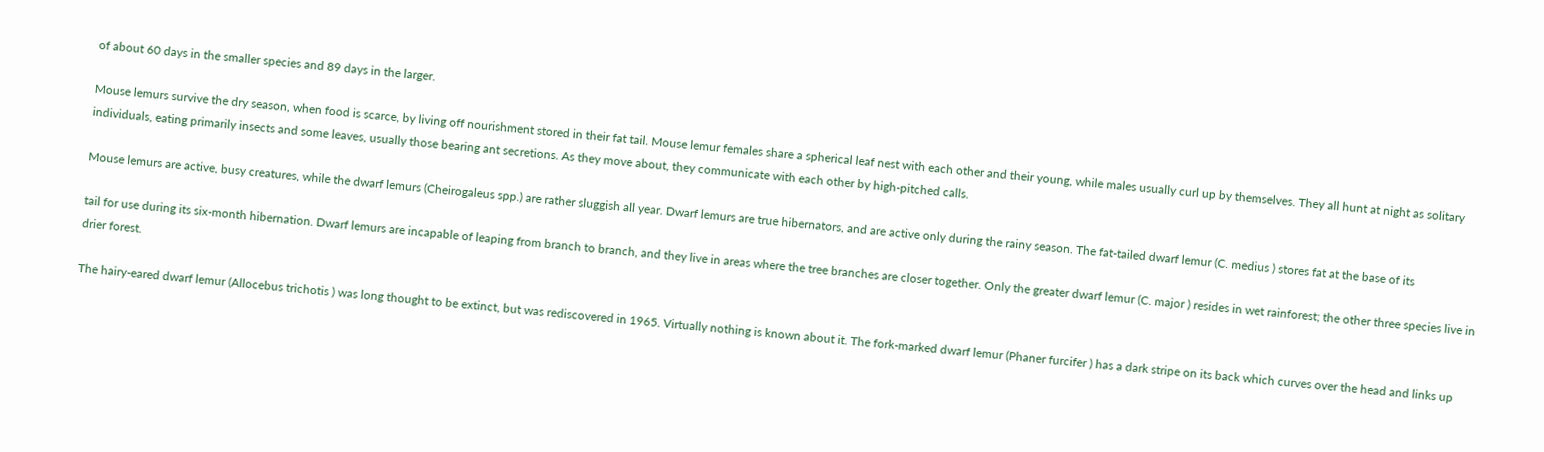of about 60 days in the smaller species and 89 days in the larger.

Mouse lemurs survive the dry season, when food is scarce, by living off nourishment stored in their fat tail. Mouse lemur females share a spherical leaf nest with each other and their young, while males usually curl up by themselves. They all hunt at night as solitary individuals, eating primarily insects and some leaves, usually those bearing ant secretions. As they move about, they communicate with each other by high-pitched calls.

Mouse lemurs are active, busy creatures, while the dwarf lemurs (Cheirogaleus spp.) are rather sluggish all year. Dwarf lemurs are true hibernators, and are active only during the rainy season. The fat-tailed dwarf lemur (C. medius ) stores fat at the base of its

tail for use during its six-month hibernation. Dwarf lemurs are incapable of leaping from branch to branch, and they live in areas where the tree branches are closer together. Only the greater dwarf lemur (C. major ) resides in wet rainforest; the other three species live in drier forest.

The hairy-eared dwarf lemur (Allocebus trichotis ) was long thought to be extinct, but was rediscovered in 1965. Virtually nothing is known about it. The fork-marked dwarf lemur (Phaner furcifer ) has a dark stripe on its back which curves over the head and links up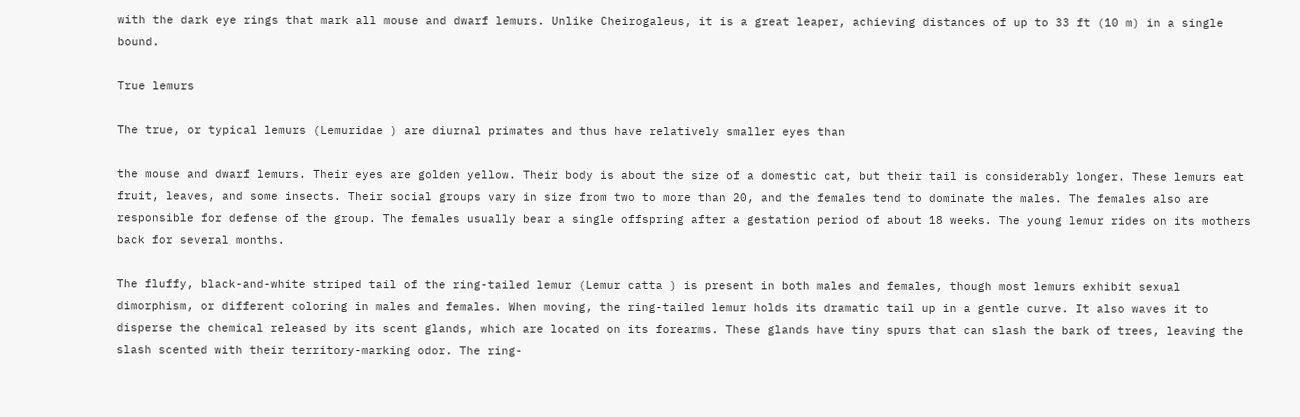with the dark eye rings that mark all mouse and dwarf lemurs. Unlike Cheirogaleus, it is a great leaper, achieving distances of up to 33 ft (10 m) in a single bound.

True lemurs

The true, or typical lemurs (Lemuridae ) are diurnal primates and thus have relatively smaller eyes than

the mouse and dwarf lemurs. Their eyes are golden yellow. Their body is about the size of a domestic cat, but their tail is considerably longer. These lemurs eat fruit, leaves, and some insects. Their social groups vary in size from two to more than 20, and the females tend to dominate the males. The females also are responsible for defense of the group. The females usually bear a single offspring after a gestation period of about 18 weeks. The young lemur rides on its mothers back for several months.

The fluffy, black-and-white striped tail of the ring-tailed lemur (Lemur catta ) is present in both males and females, though most lemurs exhibit sexual dimorphism, or different coloring in males and females. When moving, the ring-tailed lemur holds its dramatic tail up in a gentle curve. It also waves it to disperse the chemical released by its scent glands, which are located on its forearms. These glands have tiny spurs that can slash the bark of trees, leaving the slash scented with their territory-marking odor. The ring-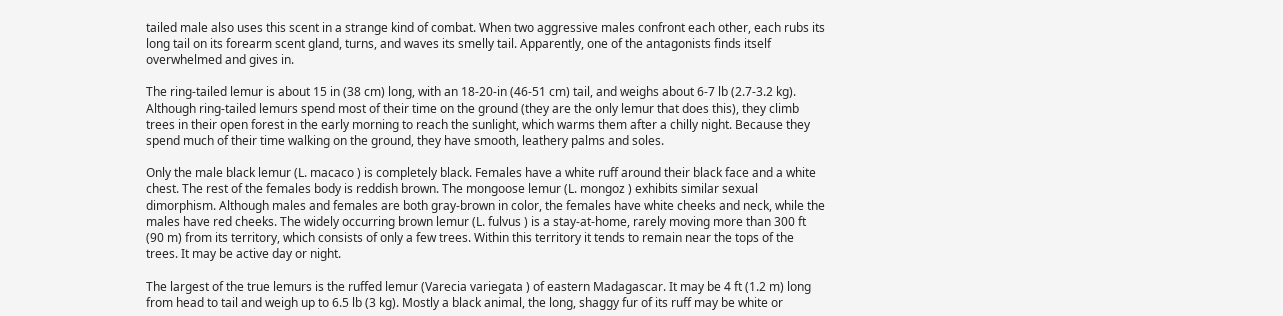tailed male also uses this scent in a strange kind of combat. When two aggressive males confront each other, each rubs its long tail on its forearm scent gland, turns, and waves its smelly tail. Apparently, one of the antagonists finds itself overwhelmed and gives in.

The ring-tailed lemur is about 15 in (38 cm) long, with an 18-20-in (46-51 cm) tail, and weighs about 6-7 lb (2.7-3.2 kg). Although ring-tailed lemurs spend most of their time on the ground (they are the only lemur that does this), they climb trees in their open forest in the early morning to reach the sunlight, which warms them after a chilly night. Because they spend much of their time walking on the ground, they have smooth, leathery palms and soles.

Only the male black lemur (L. macaco ) is completely black. Females have a white ruff around their black face and a white chest. The rest of the females body is reddish brown. The mongoose lemur (L. mongoz ) exhibits similar sexual dimorphism. Although males and females are both gray-brown in color, the females have white cheeks and neck, while the males have red cheeks. The widely occurring brown lemur (L. fulvus ) is a stay-at-home, rarely moving more than 300 ft (90 m) from its territory, which consists of only a few trees. Within this territory it tends to remain near the tops of the trees. It may be active day or night.

The largest of the true lemurs is the ruffed lemur (Varecia variegata ) of eastern Madagascar. It may be 4 ft (1.2 m) long from head to tail and weigh up to 6.5 lb (3 kg). Mostly a black animal, the long, shaggy fur of its ruff may be white or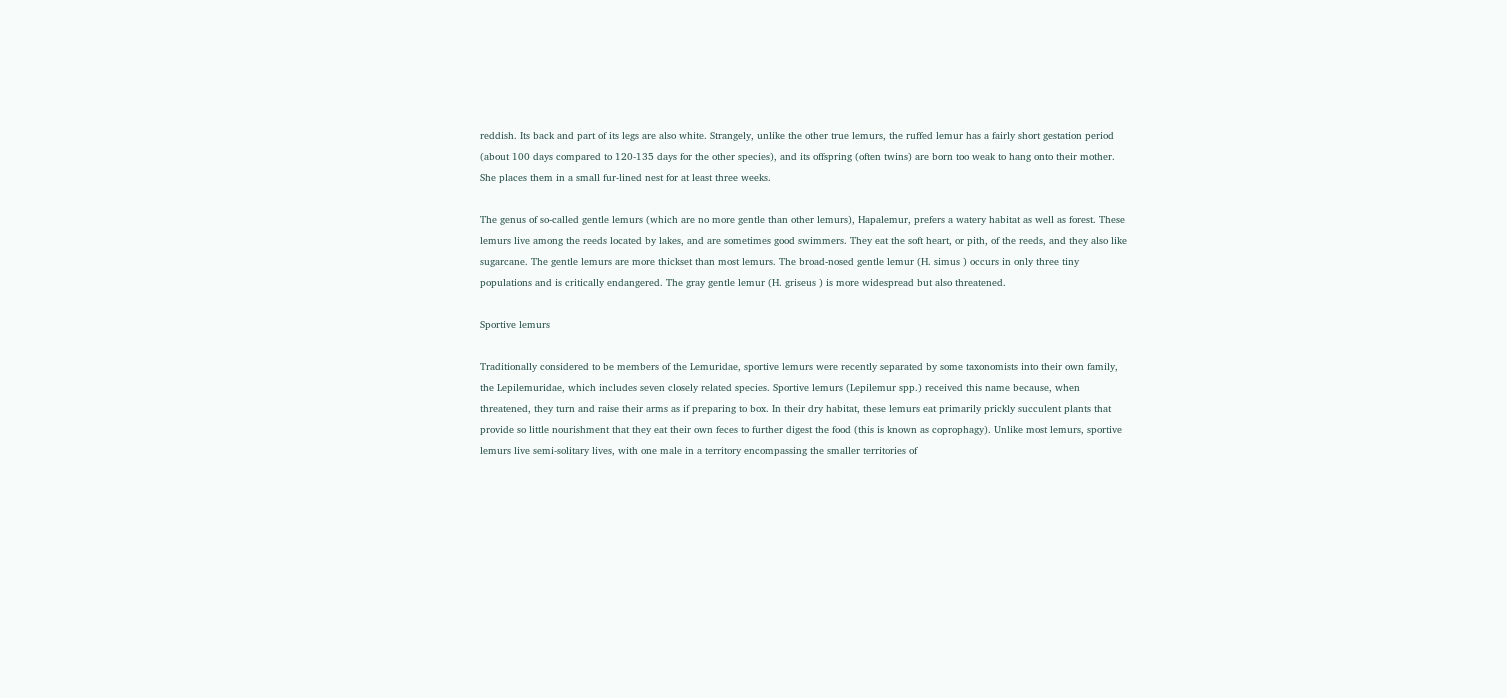reddish. Its back and part of its legs are also white. Strangely, unlike the other true lemurs, the ruffed lemur has a fairly short gestation period (about 100 days compared to 120-135 days for the other species), and its offspring (often twins) are born too weak to hang onto their mother. She places them in a small fur-lined nest for at least three weeks.

The genus of so-called gentle lemurs (which are no more gentle than other lemurs), Hapalemur, prefers a watery habitat as well as forest. These lemurs live among the reeds located by lakes, and are sometimes good swimmers. They eat the soft heart, or pith, of the reeds, and they also like sugarcane. The gentle lemurs are more thickset than most lemurs. The broad-nosed gentle lemur (H. simus ) occurs in only three tiny populations and is critically endangered. The gray gentle lemur (H. griseus ) is more widespread but also threatened.

Sportive lemurs

Traditionally considered to be members of the Lemuridae, sportive lemurs were recently separated by some taxonomists into their own family, the Lepilemuridae, which includes seven closely related species. Sportive lemurs (Lepilemur spp.) received this name because, when threatened, they turn and raise their arms as if preparing to box. In their dry habitat, these lemurs eat primarily prickly succulent plants that provide so little nourishment that they eat their own feces to further digest the food (this is known as coprophagy). Unlike most lemurs, sportive lemurs live semi-solitary lives, with one male in a territory encompassing the smaller territories of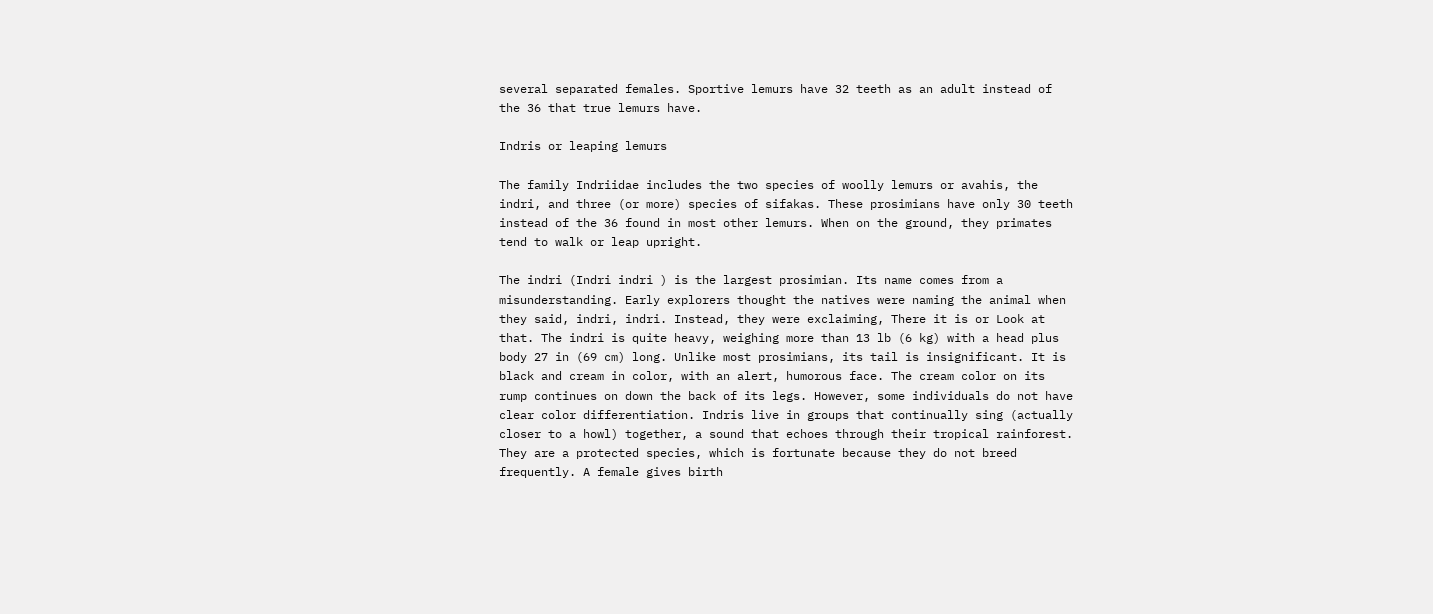several separated females. Sportive lemurs have 32 teeth as an adult instead of the 36 that true lemurs have.

Indris or leaping lemurs

The family Indriidae includes the two species of woolly lemurs or avahis, the indri, and three (or more) species of sifakas. These prosimians have only 30 teeth instead of the 36 found in most other lemurs. When on the ground, they primates tend to walk or leap upright.

The indri (Indri indri ) is the largest prosimian. Its name comes from a misunderstanding. Early explorers thought the natives were naming the animal when they said, indri, indri. Instead, they were exclaiming, There it is or Look at that. The indri is quite heavy, weighing more than 13 lb (6 kg) with a head plus body 27 in (69 cm) long. Unlike most prosimians, its tail is insignificant. It is black and cream in color, with an alert, humorous face. The cream color on its rump continues on down the back of its legs. However, some individuals do not have clear color differentiation. Indris live in groups that continually sing (actually closer to a howl) together, a sound that echoes through their tropical rainforest. They are a protected species, which is fortunate because they do not breed frequently. A female gives birth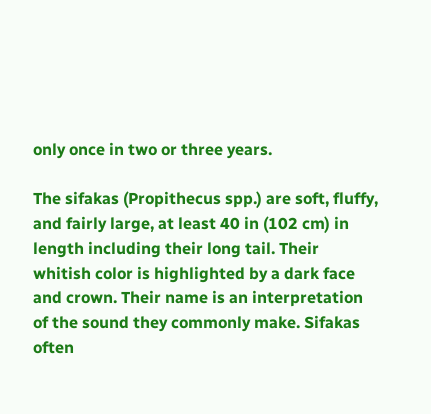only once in two or three years.

The sifakas (Propithecus spp.) are soft, fluffy, and fairly large, at least 40 in (102 cm) in length including their long tail. Their whitish color is highlighted by a dark face and crown. Their name is an interpretation of the sound they commonly make. Sifakas often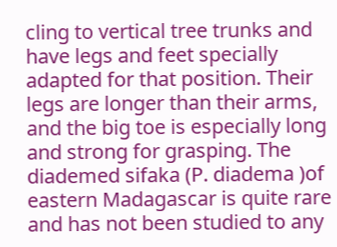cling to vertical tree trunks and have legs and feet specially adapted for that position. Their legs are longer than their arms, and the big toe is especially long and strong for grasping. The diademed sifaka (P. diadema )of eastern Madagascar is quite rare and has not been studied to any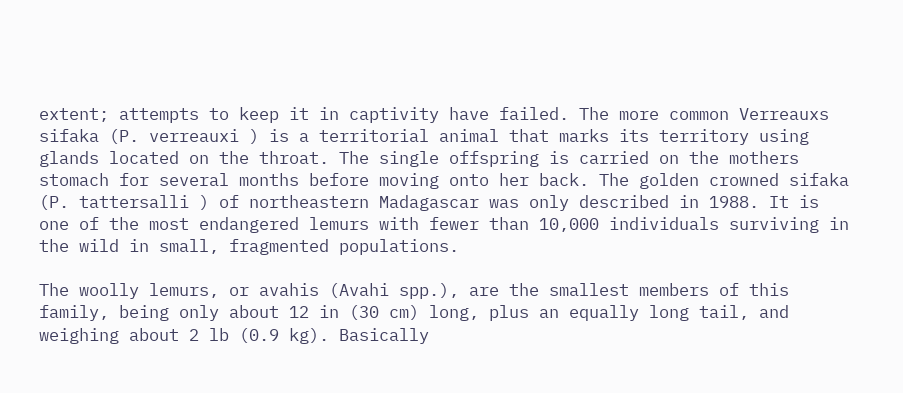extent; attempts to keep it in captivity have failed. The more common Verreauxs sifaka (P. verreauxi ) is a territorial animal that marks its territory using glands located on the throat. The single offspring is carried on the mothers stomach for several months before moving onto her back. The golden crowned sifaka (P. tattersalli ) of northeastern Madagascar was only described in 1988. It is one of the most endangered lemurs with fewer than 10,000 individuals surviving in the wild in small, fragmented populations.

The woolly lemurs, or avahis (Avahi spp.), are the smallest members of this family, being only about 12 in (30 cm) long, plus an equally long tail, and weighing about 2 lb (0.9 kg). Basically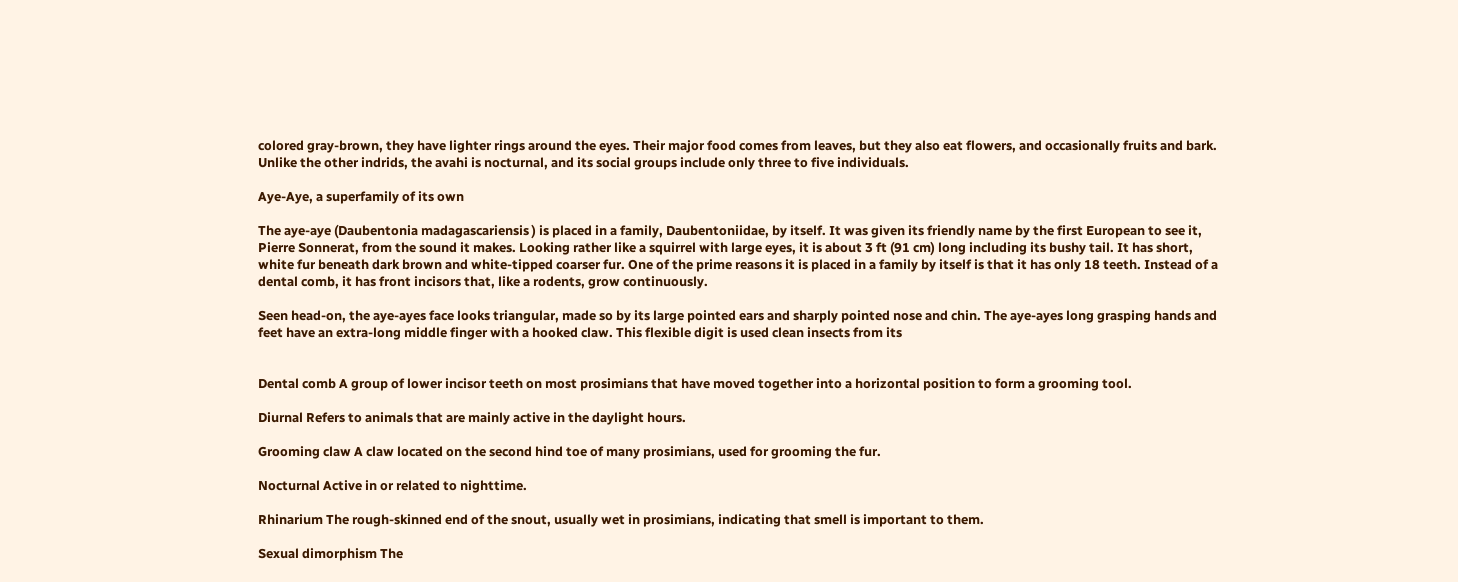colored gray-brown, they have lighter rings around the eyes. Their major food comes from leaves, but they also eat flowers, and occasionally fruits and bark. Unlike the other indrids, the avahi is nocturnal, and its social groups include only three to five individuals.

Aye-Aye, a superfamily of its own

The aye-aye (Daubentonia madagascariensis ) is placed in a family, Daubentoniidae, by itself. It was given its friendly name by the first European to see it, Pierre Sonnerat, from the sound it makes. Looking rather like a squirrel with large eyes, it is about 3 ft (91 cm) long including its bushy tail. It has short, white fur beneath dark brown and white-tipped coarser fur. One of the prime reasons it is placed in a family by itself is that it has only 18 teeth. Instead of a dental comb, it has front incisors that, like a rodents, grow continuously.

Seen head-on, the aye-ayes face looks triangular, made so by its large pointed ears and sharply pointed nose and chin. The aye-ayes long grasping hands and feet have an extra-long middle finger with a hooked claw. This flexible digit is used clean insects from its


Dental comb A group of lower incisor teeth on most prosimians that have moved together into a horizontal position to form a grooming tool.

Diurnal Refers to animals that are mainly active in the daylight hours.

Grooming claw A claw located on the second hind toe of many prosimians, used for grooming the fur.

Nocturnal Active in or related to nighttime.

Rhinarium The rough-skinned end of the snout, usually wet in prosimians, indicating that smell is important to them.

Sexual dimorphism The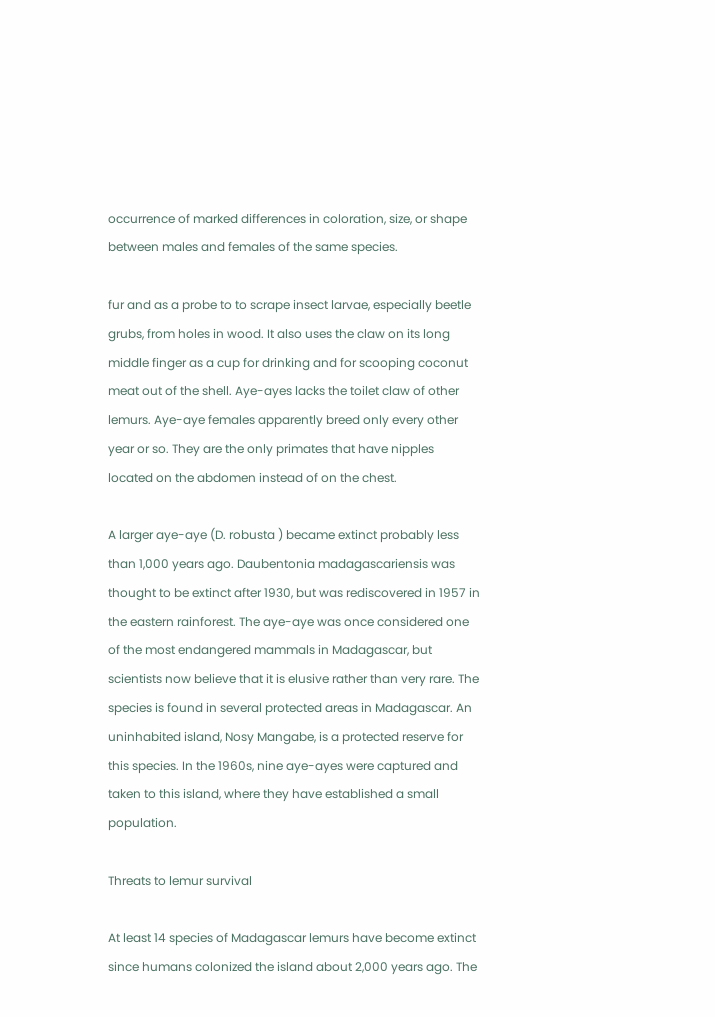occurrence of marked differences in coloration, size, or shape between males and females of the same species.

fur and as a probe to to scrape insect larvae, especially beetle grubs, from holes in wood. It also uses the claw on its long middle finger as a cup for drinking and for scooping coconut meat out of the shell. Aye-ayes lacks the toilet claw of other lemurs. Aye-aye females apparently breed only every other year or so. They are the only primates that have nipples located on the abdomen instead of on the chest.

A larger aye-aye (D. robusta ) became extinct probably less than 1,000 years ago. Daubentonia madagascariensis was thought to be extinct after 1930, but was rediscovered in 1957 in the eastern rainforest. The aye-aye was once considered one of the most endangered mammals in Madagascar, but scientists now believe that it is elusive rather than very rare. The species is found in several protected areas in Madagascar. An uninhabited island, Nosy Mangabe, is a protected reserve for this species. In the 1960s, nine aye-ayes were captured and taken to this island, where they have established a small population.

Threats to lemur survival

At least 14 species of Madagascar lemurs have become extinct since humans colonized the island about 2,000 years ago. The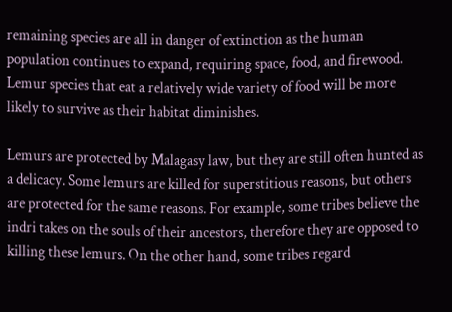remaining species are all in danger of extinction as the human population continues to expand, requiring space, food, and firewood. Lemur species that eat a relatively wide variety of food will be more likely to survive as their habitat diminishes.

Lemurs are protected by Malagasy law, but they are still often hunted as a delicacy. Some lemurs are killed for superstitious reasons, but others are protected for the same reasons. For example, some tribes believe the indri takes on the souls of their ancestors, therefore they are opposed to killing these lemurs. On the other hand, some tribes regard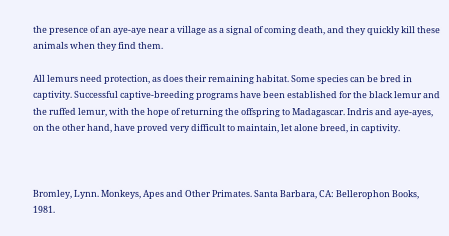the presence of an aye-aye near a village as a signal of coming death, and they quickly kill these animals when they find them.

All lemurs need protection, as does their remaining habitat. Some species can be bred in captivity. Successful captive-breeding programs have been established for the black lemur and the ruffed lemur, with the hope of returning the offspring to Madagascar. Indris and aye-ayes, on the other hand, have proved very difficult to maintain, let alone breed, in captivity.



Bromley, Lynn. Monkeys, Apes and Other Primates. Santa Barbara, CA: Bellerophon Books, 1981.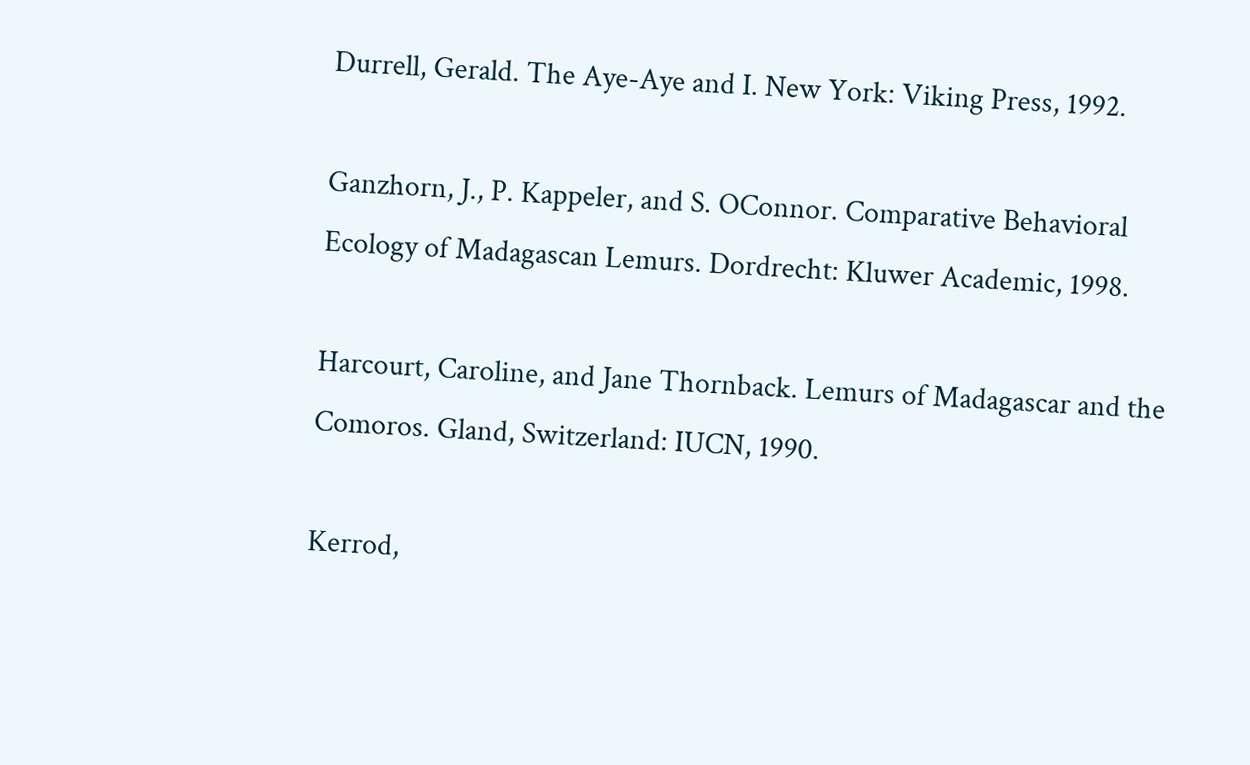Durrell, Gerald. The Aye-Aye and I. New York: Viking Press, 1992.

Ganzhorn, J., P. Kappeler, and S. OConnor. Comparative Behavioral Ecology of Madagascan Lemurs. Dordrecht: Kluwer Academic, 1998.

Harcourt, Caroline, and Jane Thornback. Lemurs of Madagascar and the Comoros. Gland, Switzerland: IUCN, 1990.

Kerrod,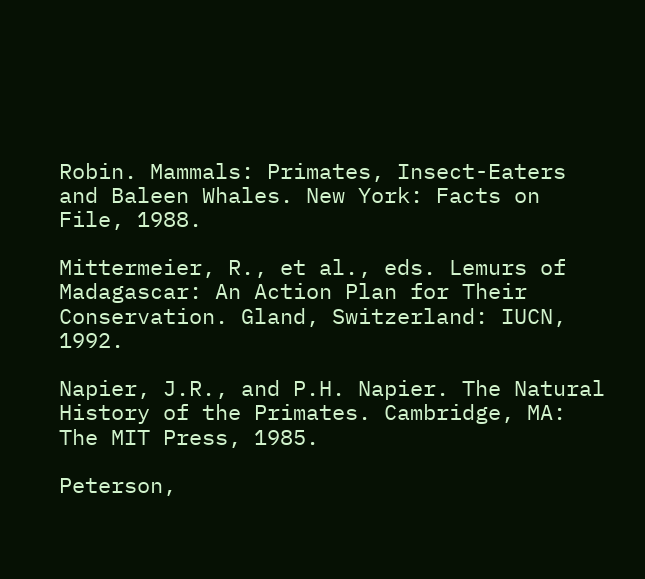Robin. Mammals: Primates, Insect-Eaters and Baleen Whales. New York: Facts on File, 1988.

Mittermeier, R., et al., eds. Lemurs of Madagascar: An Action Plan for Their Conservation. Gland, Switzerland: IUCN, 1992.

Napier, J.R., and P.H. Napier. The Natural History of the Primates. Cambridge, MA: The MIT Press, 1985.

Peterson,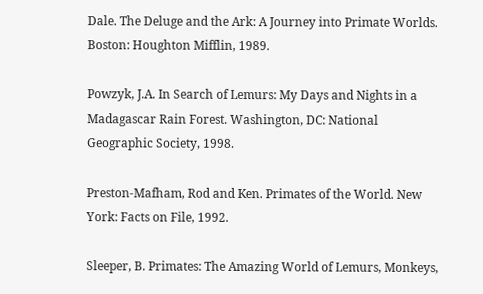Dale. The Deluge and the Ark: A Journey into Primate Worlds. Boston: Houghton Mifflin, 1989.

Powzyk, J.A. In Search of Lemurs: My Days and Nights in a Madagascar Rain Forest. Washington, DC: National Geographic Society, 1998.

Preston-Mafham, Rod and Ken. Primates of the World. New York: Facts on File, 1992.

Sleeper, B. Primates: The Amazing World of Lemurs, Monkeys,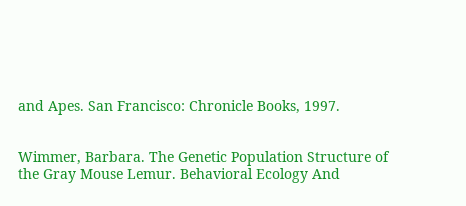and Apes. San Francisco: Chronicle Books, 1997.


Wimmer, Barbara. The Genetic Population Structure of the Gray Mouse Lemur. Behavioral Ecology And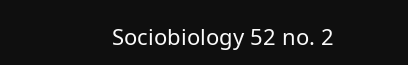Sociobiology 52 no. 2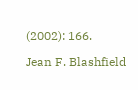(2002): 166.

Jean F. Blashfield